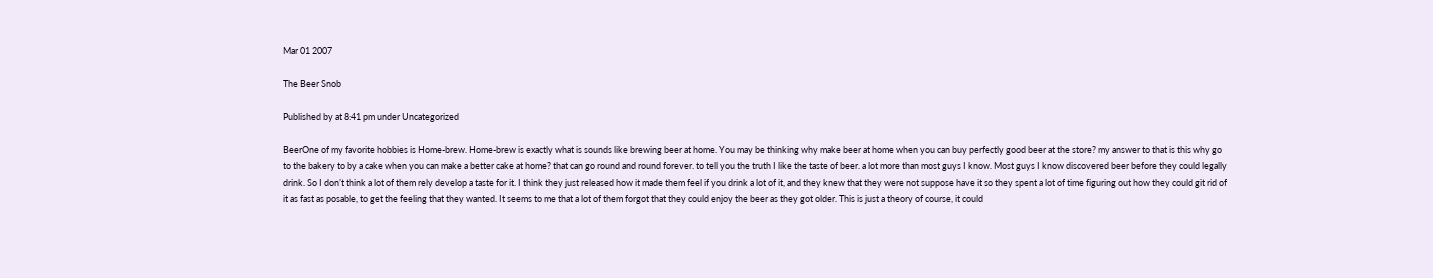Mar 01 2007

The Beer Snob

Published by at 8:41 pm under Uncategorized

BeerOne of my favorite hobbies is Home-brew. Home-brew is exactly what is sounds like brewing beer at home. You may be thinking why make beer at home when you can buy perfectly good beer at the store? my answer to that is this why go to the bakery to by a cake when you can make a better cake at home? that can go round and round forever. to tell you the truth I like the taste of beer. a lot more than most guys I know. Most guys I know discovered beer before they could legally drink. So I don’t think a lot of them rely develop a taste for it. I think they just released how it made them feel if you drink a lot of it, and they knew that they were not suppose have it so they spent a lot of time figuring out how they could git rid of it as fast as posable, to get the feeling that they wanted. It seems to me that a lot of them forgot that they could enjoy the beer as they got older. This is just a theory of course, it could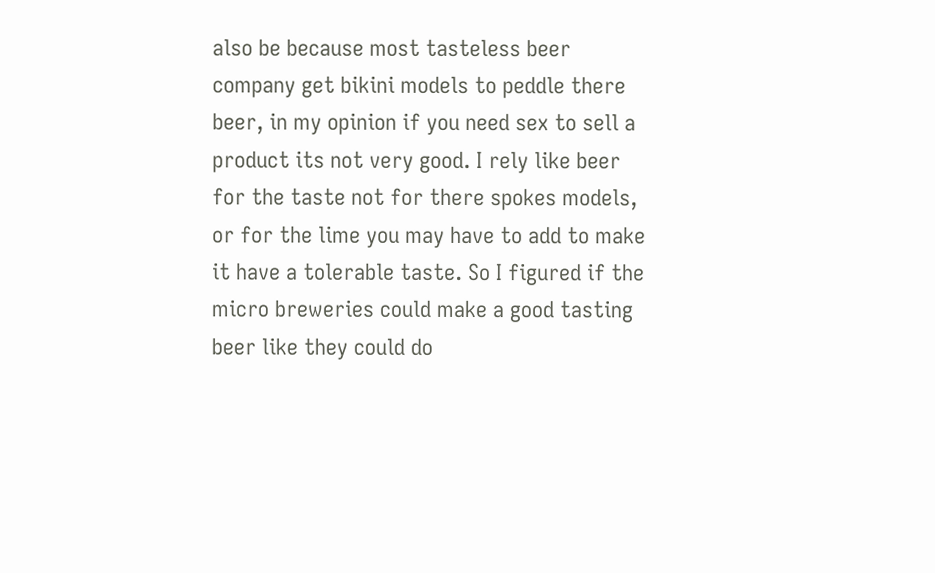also be because most tasteless beer company get bikini models to peddle there beer, in my opinion if you need sex to sell a product its not very good. I rely like beer for the taste not for there spokes models, or for the lime you may have to add to make it have a tolerable taste. So I figured if the micro breweries could make a good tasting beer like they could do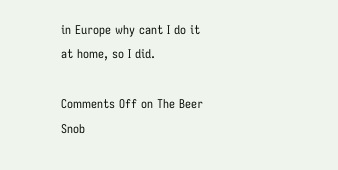in Europe why cant I do it at home, so I did.

Comments Off on The Beer Snob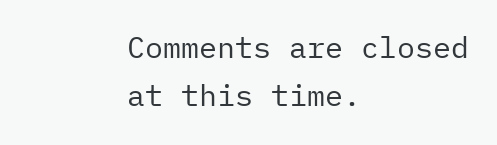Comments are closed at this time.